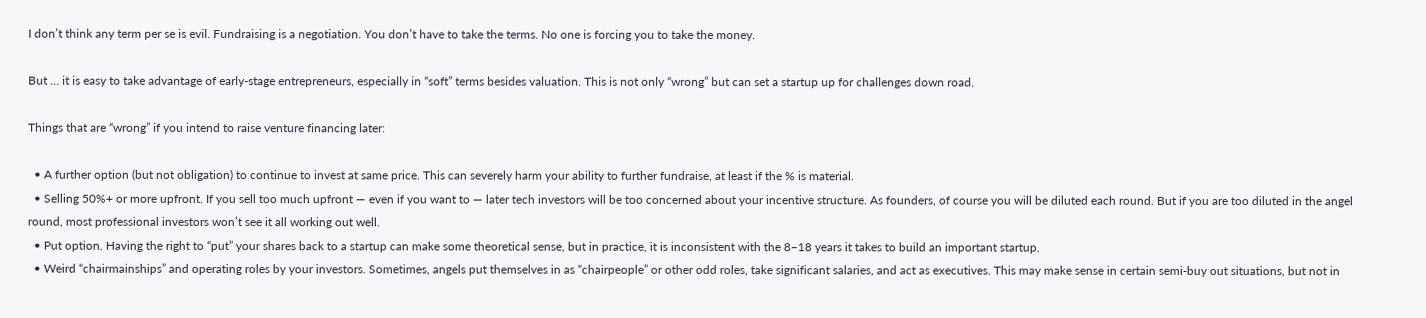I don’t think any term per se is evil. Fundraising is a negotiation. You don’t have to take the terms. No one is forcing you to take the money.

But … it is easy to take advantage of early-stage entrepreneurs, especially in “soft” terms besides valuation. This is not only “wrong” but can set a startup up for challenges down road.

Things that are “wrong” if you intend to raise venture financing later:

  • A further option (but not obligation) to continue to invest at same price. This can severely harm your ability to further fundraise, at least if the % is material.
  • Selling 50%+ or more upfront. If you sell too much upfront — even if you want to — later tech investors will be too concerned about your incentive structure. As founders, of course you will be diluted each round. But if you are too diluted in the angel round, most professional investors won’t see it all working out well.
  • Put option. Having the right to “put” your shares back to a startup can make some theoretical sense, but in practice, it is inconsistent with the 8–18 years it takes to build an important startup.
  • Weird “chairmainships” and operating roles by your investors. Sometimes, angels put themselves in as “chairpeople” or other odd roles, take significant salaries, and act as executives. This may make sense in certain semi-buy out situations, but not in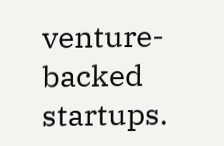venture-backed startups.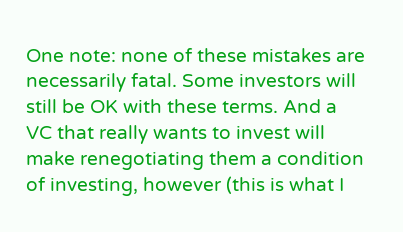One note: none of these mistakes are necessarily fatal. Some investors will still be OK with these terms. And a VC that really wants to invest will make renegotiating them a condition of investing, however (this is what I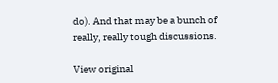do). And that may be a bunch of really, really tough discussions.

View original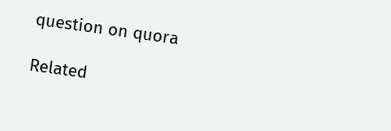question on quora

Related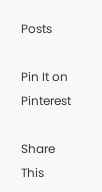Posts

Pin It on Pinterest

Share This